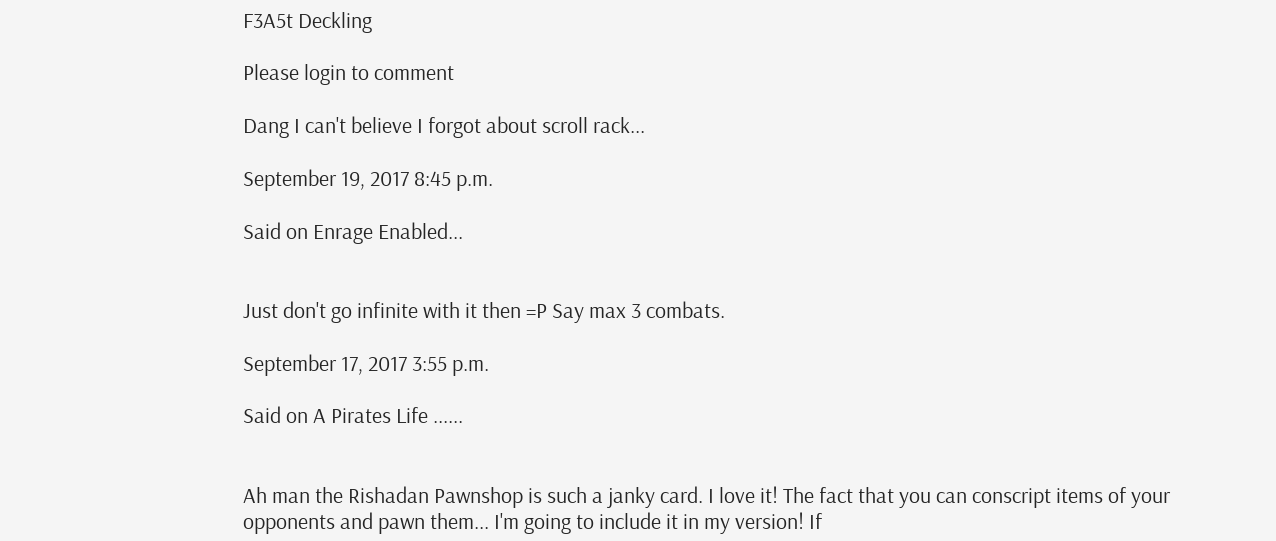F3A5t Deckling

Please login to comment

Dang I can't believe I forgot about scroll rack...

September 19, 2017 8:45 p.m.

Said on Enrage Enabled...


Just don't go infinite with it then =P Say max 3 combats.

September 17, 2017 3:55 p.m.

Said on A Pirates Life ......


Ah man the Rishadan Pawnshop is such a janky card. I love it! The fact that you can conscript items of your opponents and pawn them... I'm going to include it in my version! If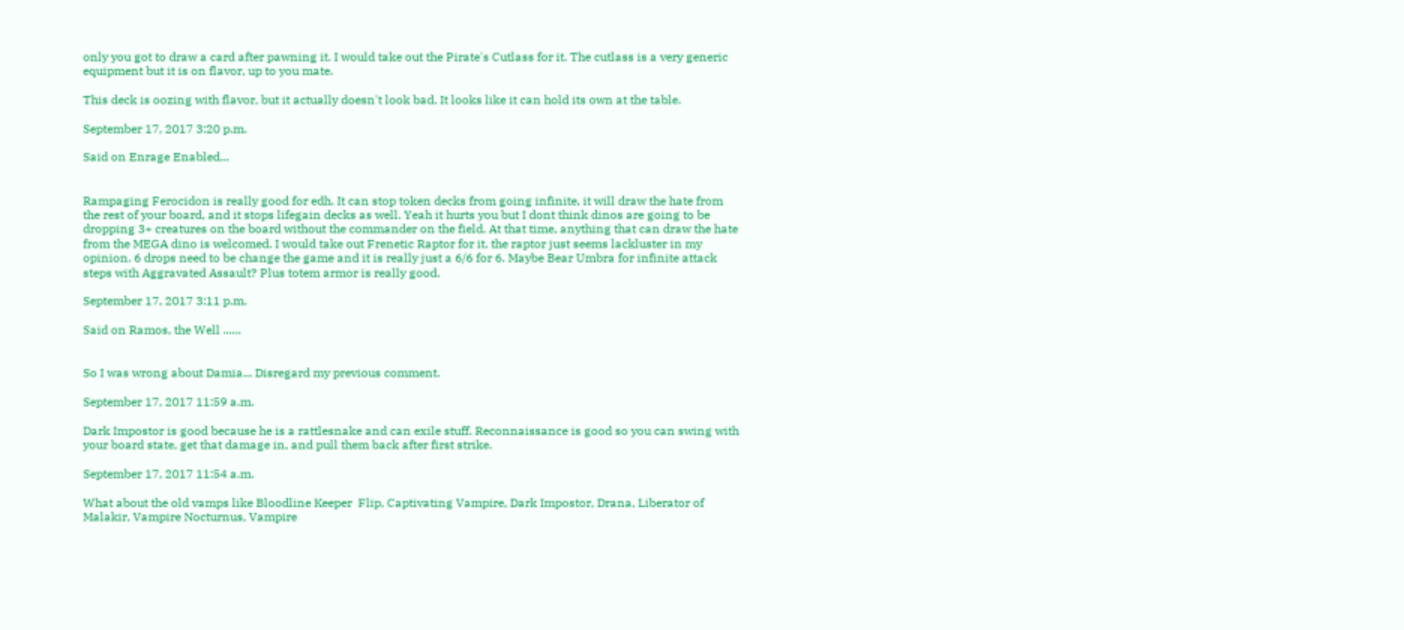only you got to draw a card after pawning it. I would take out the Pirate's Cutlass for it. The cutlass is a very generic equipment but it is on flavor, up to you mate.

This deck is oozing with flavor, but it actually doesn't look bad. It looks like it can hold its own at the table.

September 17, 2017 3:20 p.m.

Said on Enrage Enabled...


Rampaging Ferocidon is really good for edh. It can stop token decks from going infinite, it will draw the hate from the rest of your board, and it stops lifegain decks as well. Yeah it hurts you but I dont think dinos are going to be dropping 3+ creatures on the board without the commander on the field. At that time, anything that can draw the hate from the MEGA dino is welcomed. I would take out Frenetic Raptor for it. the raptor just seems lackluster in my opinion. 6 drops need to be change the game and it is really just a 6/6 for 6. Maybe Bear Umbra for infinite attack steps with Aggravated Assault? Plus totem armor is really good.

September 17, 2017 3:11 p.m.

Said on Ramos, the Well ......


So I was wrong about Damia... Disregard my previous comment.

September 17, 2017 11:59 a.m.

Dark Impostor is good because he is a rattlesnake and can exile stuff. Reconnaissance is good so you can swing with your board state, get that damage in, and pull them back after first strike.

September 17, 2017 11:54 a.m.

What about the old vamps like Bloodline Keeper  Flip, Captivating Vampire, Dark Impostor, Drana, Liberator of Malakir, Vampire Nocturnus, Vampire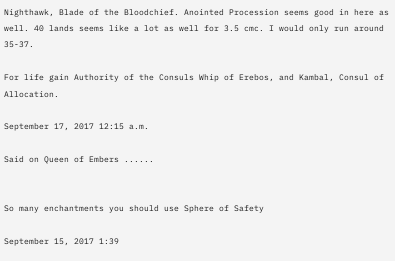Nighthawk, Blade of the Bloodchief. Anointed Procession seems good in here as well. 40 lands seems like a lot as well for 3.5 cmc. I would only run around 35-37.

For life gain Authority of the Consuls Whip of Erebos, and Kambal, Consul of Allocation.

September 17, 2017 12:15 a.m.

Said on Queen of Embers ......


So many enchantments you should use Sphere of Safety

September 15, 2017 1:39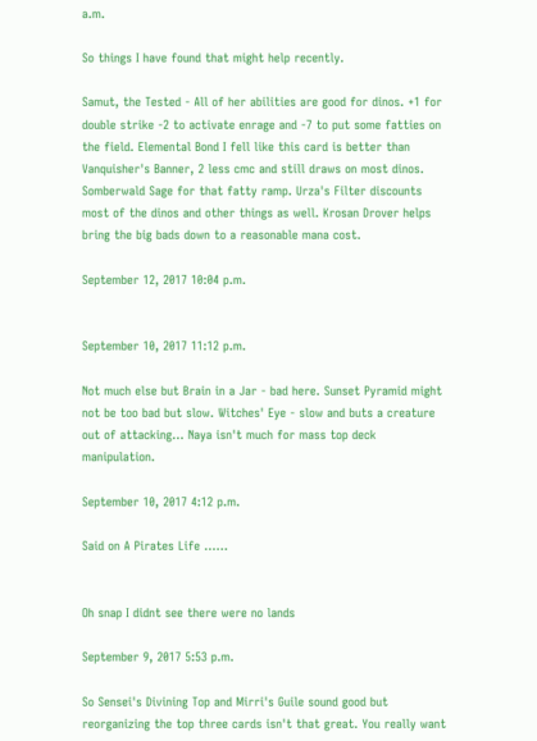a.m.

So things I have found that might help recently.

Samut, the Tested - All of her abilities are good for dinos. +1 for double strike -2 to activate enrage and -7 to put some fatties on the field. Elemental Bond I fell like this card is better than Vanquisher's Banner, 2 less cmc and still draws on most dinos. Somberwald Sage for that fatty ramp. Urza's Filter discounts most of the dinos and other things as well. Krosan Drover helps bring the big bads down to a reasonable mana cost.

September 12, 2017 10:04 p.m.


September 10, 2017 11:12 p.m.

Not much else but Brain in a Jar - bad here. Sunset Pyramid might not be too bad but slow. Witches' Eye - slow and buts a creature out of attacking... Naya isn't much for mass top deck manipulation.

September 10, 2017 4:12 p.m.

Said on A Pirates Life ......


Oh snap I didnt see there were no lands

September 9, 2017 5:53 p.m.

So Sensei's Divining Top and Mirri's Guile sound good but reorganizing the top three cards isn't that great. You really want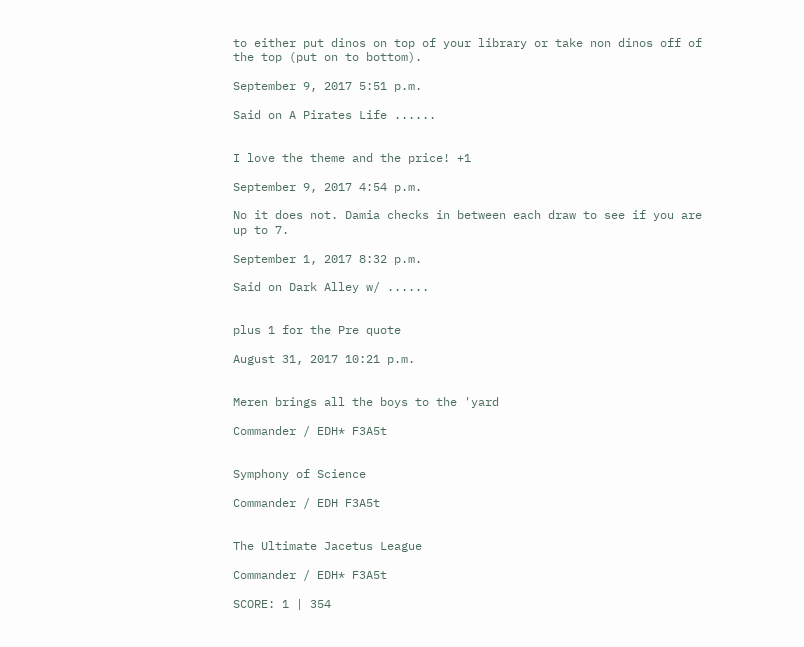to either put dinos on top of your library or take non dinos off of the top (put on to bottom).

September 9, 2017 5:51 p.m.

Said on A Pirates Life ......


I love the theme and the price! +1

September 9, 2017 4:54 p.m.

No it does not. Damia checks in between each draw to see if you are up to 7.

September 1, 2017 8:32 p.m.

Said on Dark Alley w/ ......


plus 1 for the Pre quote

August 31, 2017 10:21 p.m.


Meren brings all the boys to the 'yard

Commander / EDH* F3A5t


Symphony of Science

Commander / EDH F3A5t


The Ultimate Jacetus League

Commander / EDH* F3A5t

SCORE: 1 | 354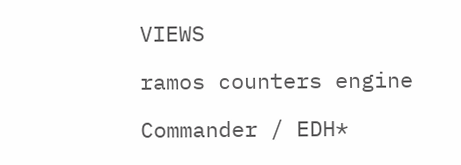VIEWS

ramos counters engine

Commander / EDH*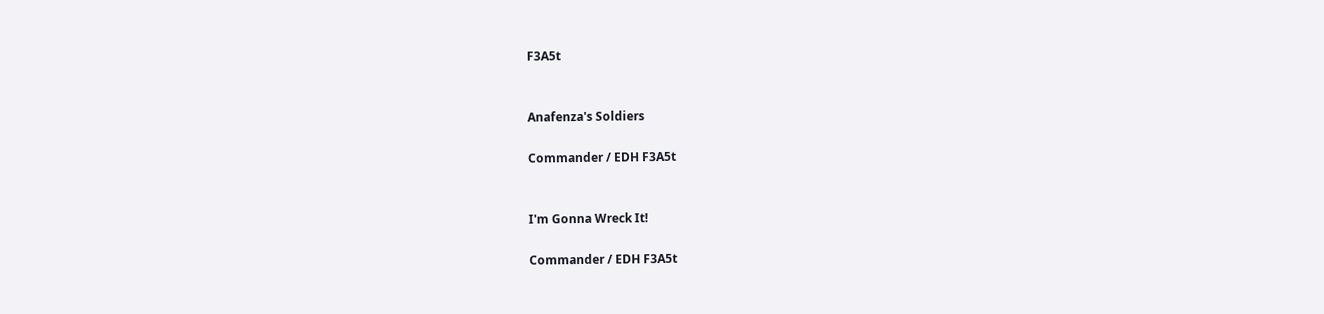F3A5t


Anafenza's Soldiers

Commander / EDH F3A5t


I'm Gonna Wreck It!

Commander / EDH F3A5t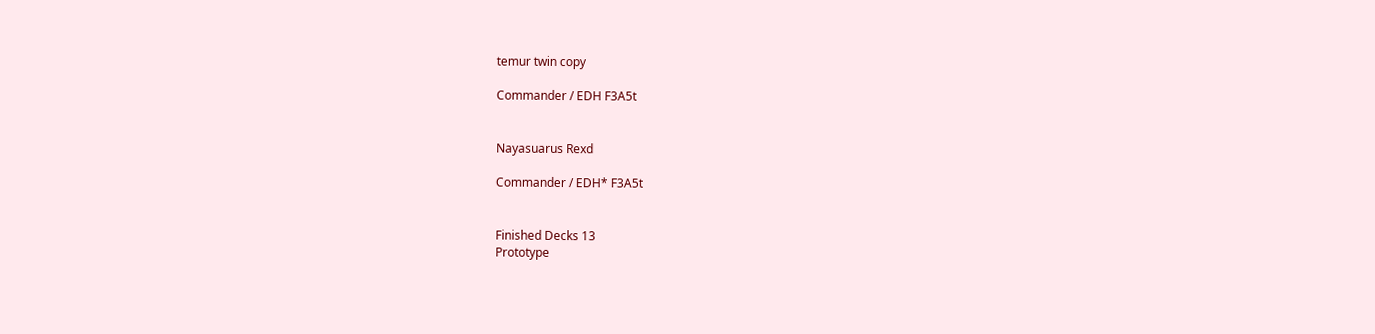temur twin copy

Commander / EDH F3A5t


Nayasuarus Rexd

Commander / EDH* F3A5t


Finished Decks 13
Prototype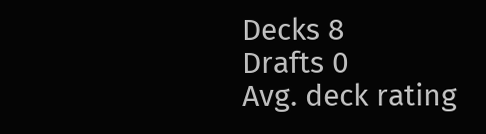Decks 8
Drafts 0
Avg. deck rating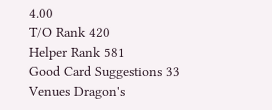4.00
T/O Rank 420
Helper Rank 581
Good Card Suggestions 33
Venues Dragon's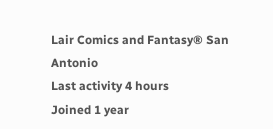Lair Comics and Fantasy® San Antonio
Last activity 4 hours
Joined 1 year